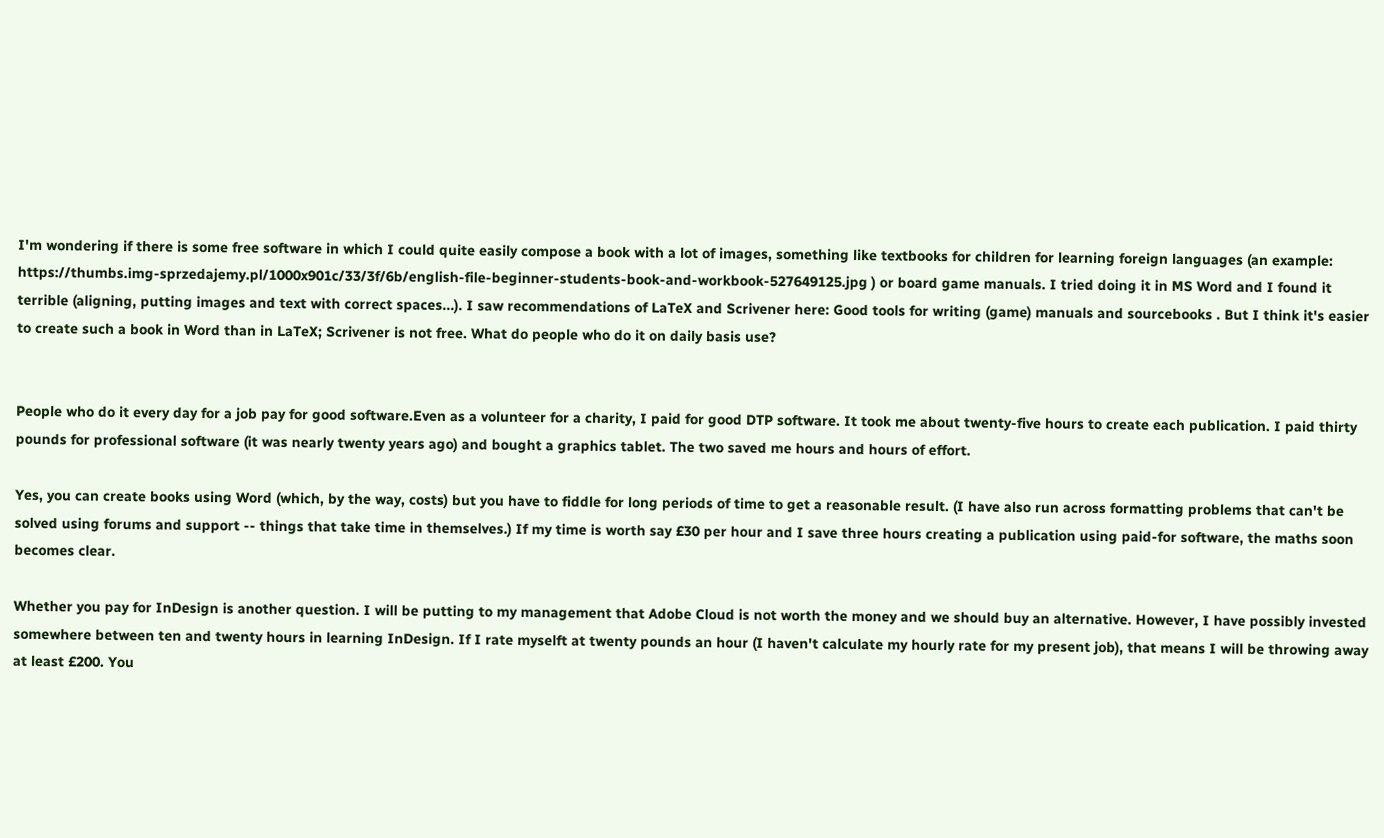I'm wondering if there is some free software in which I could quite easily compose a book with a lot of images, something like textbooks for children for learning foreign languages (an example: https://thumbs.img-sprzedajemy.pl/1000x901c/33/3f/6b/english-file-beginner-students-book-and-workbook-527649125.jpg ) or board game manuals. I tried doing it in MS Word and I found it terrible (aligning, putting images and text with correct spaces...). I saw recommendations of LaTeX and Scrivener here: Good tools for writing (game) manuals and sourcebooks . But I think it's easier to create such a book in Word than in LaTeX; Scrivener is not free. What do people who do it on daily basis use?


People who do it every day for a job pay for good software.Even as a volunteer for a charity, I paid for good DTP software. It took me about twenty-five hours to create each publication. I paid thirty pounds for professional software (it was nearly twenty years ago) and bought a graphics tablet. The two saved me hours and hours of effort.

Yes, you can create books using Word (which, by the way, costs) but you have to fiddle for long periods of time to get a reasonable result. (I have also run across formatting problems that can't be solved using forums and support -- things that take time in themselves.) If my time is worth say £30 per hour and I save three hours creating a publication using paid-for software, the maths soon becomes clear.

Whether you pay for InDesign is another question. I will be putting to my management that Adobe Cloud is not worth the money and we should buy an alternative. However, I have possibly invested somewhere between ten and twenty hours in learning InDesign. If I rate myselft at twenty pounds an hour (I haven't calculate my hourly rate for my present job), that means I will be throwing away at least £200. You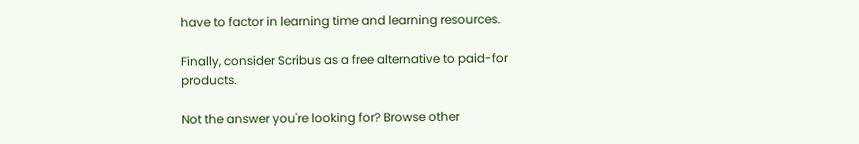have to factor in learning time and learning resources.

Finally, consider Scribus as a free alternative to paid-for products.

Not the answer you're looking for? Browse other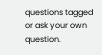questions tagged or ask your own question.